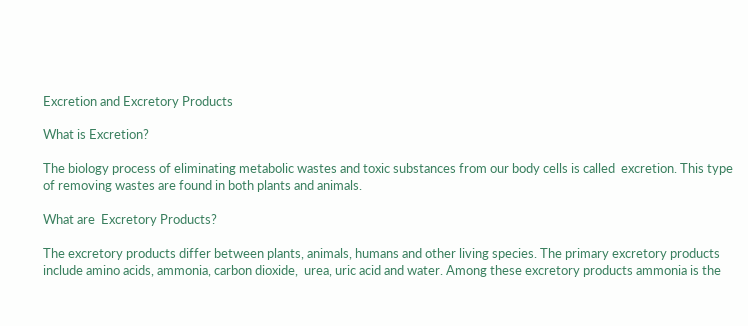Excretion and Excretory Products

What is Excretion?

The biology process of eliminating metabolic wastes and toxic substances from our body cells is called  excretion. This type of removing wastes are found in both plants and animals.

What are  Excretory Products?

The excretory products differ between plants, animals, humans and other living species. The primary excretory products include amino acids, ammonia, carbon dioxide,  urea, uric acid and water. Among these excretory products ammonia is the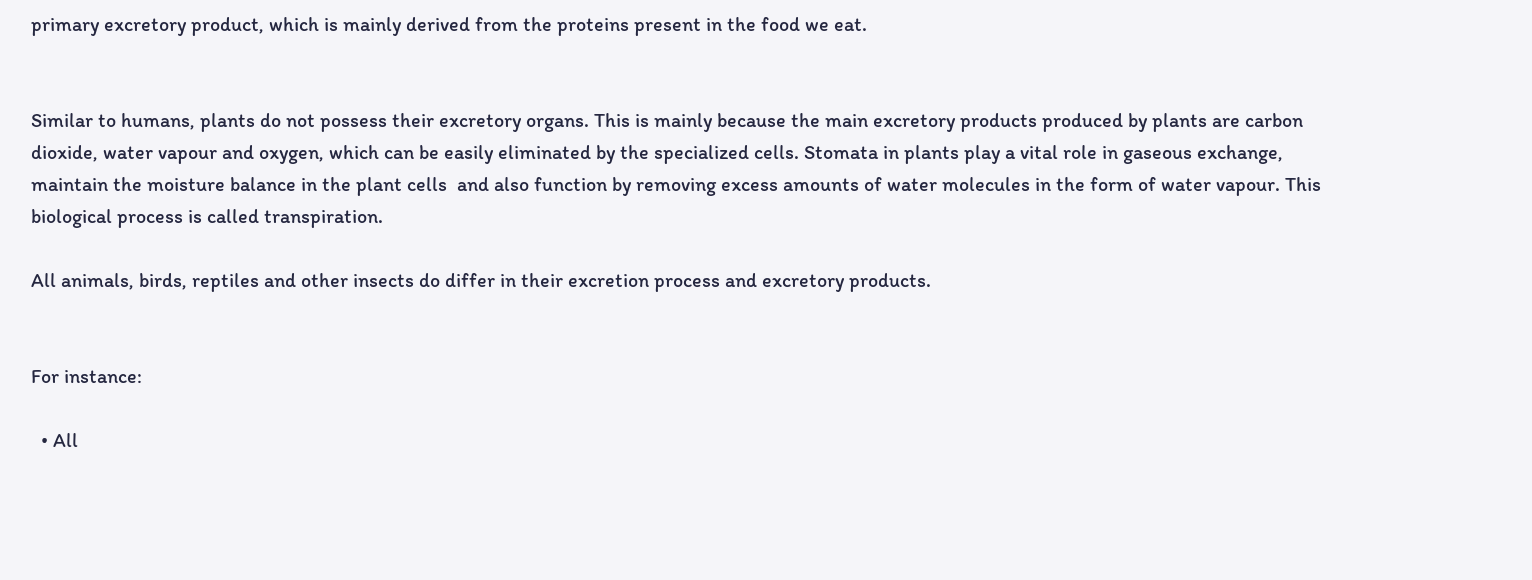primary excretory product, which is mainly derived from the proteins present in the food we eat.


Similar to humans, plants do not possess their excretory organs. This is mainly because the main excretory products produced by plants are carbon dioxide, water vapour and oxygen, which can be easily eliminated by the specialized cells. Stomata in plants play a vital role in gaseous exchange, maintain the moisture balance in the plant cells  and also function by removing excess amounts of water molecules in the form of water vapour. This biological process is called transpiration.

All animals, birds, reptiles and other insects do differ in their excretion process and excretory products.


For instance:

  • All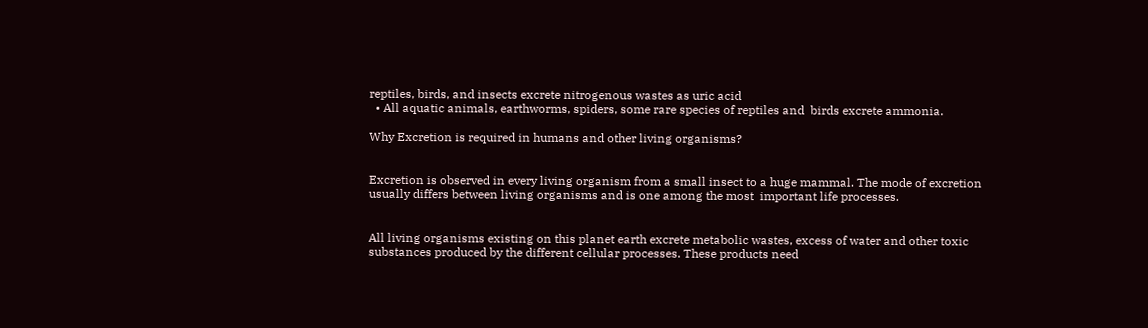reptiles, birds, and insects excrete nitrogenous wastes as uric acid
  • All aquatic animals, earthworms, spiders, some rare species of reptiles and  birds excrete ammonia.

Why Excretion is required in humans and other living organisms?


Excretion is observed in every living organism from a small insect to a huge mammal. The mode of excretion usually differs between living organisms and is one among the most  important life processes.


All living organisms existing on this planet earth excrete metabolic wastes, excess of water and other toxic substances produced by the different cellular processes. These products need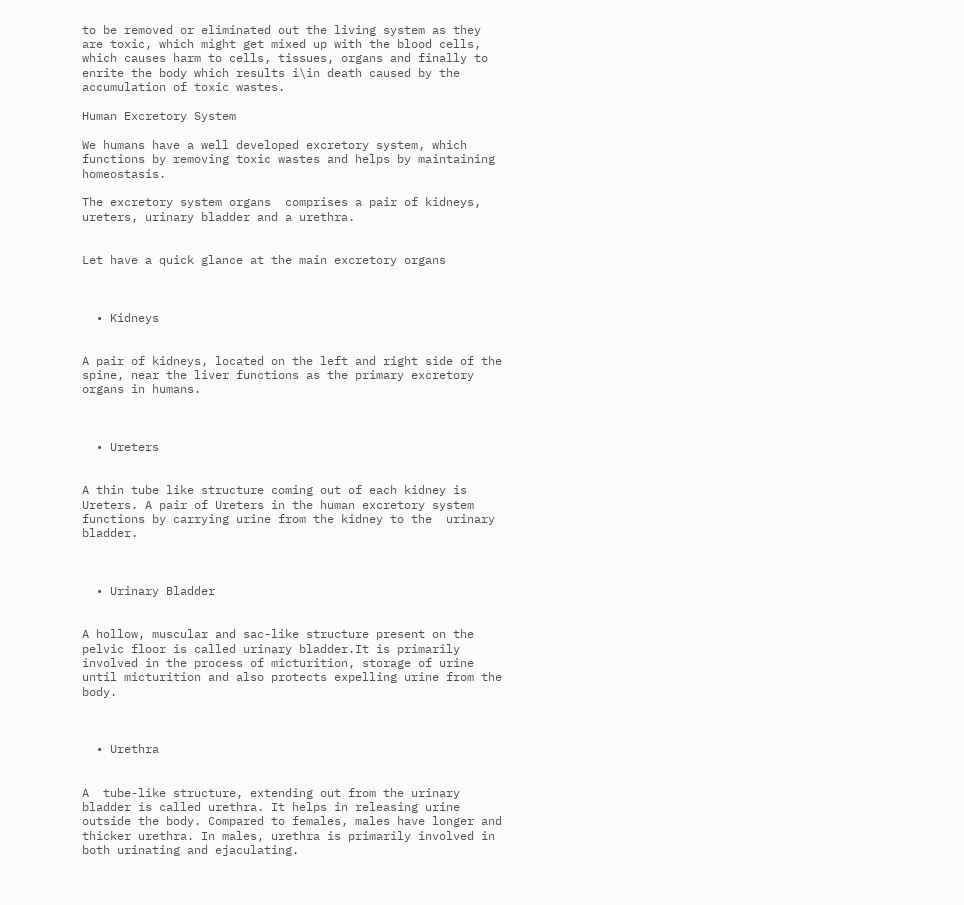to be removed or eliminated out the living system as they are toxic, which might get mixed up with the blood cells, which causes harm to cells, tissues, organs and finally to enrite the body which results i\in death caused by the accumulation of toxic wastes.

Human Excretory System

We humans have a well developed excretory system, which functions by removing toxic wastes and helps by maintaining homeostasis.

The excretory system organs  comprises a pair of kidneys, ureters, urinary bladder and a urethra.


Let have a quick glance at the main excretory organs



  • Kidneys


A pair of kidneys, located on the left and right side of the spine, near the liver functions as the primary excretory organs in humans.



  • Ureters


A thin tube like structure coming out of each kidney is Ureters. A pair of Ureters in the human excretory system functions by carrying urine from the kidney to the  urinary bladder.



  • Urinary Bladder


A hollow, muscular and sac-like structure present on the pelvic floor is called urinary bladder.It is primarily involved in the process of micturition, storage of urine until micturition and also protects expelling urine from the body.



  • Urethra


A  tube-like structure, extending out from the urinary bladder is called urethra. It helps in releasing urine outside the body. Compared to females, males have longer and thicker urethra. In males, urethra is primarily involved in both urinating and ejaculating.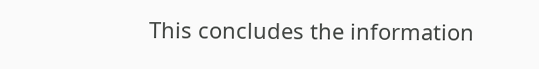This concludes the information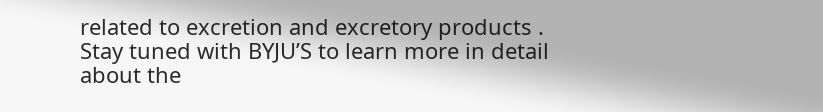related to excretion and excretory products . Stay tuned with BYJU’S to learn more in detail about the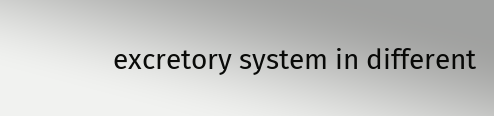excretory system in different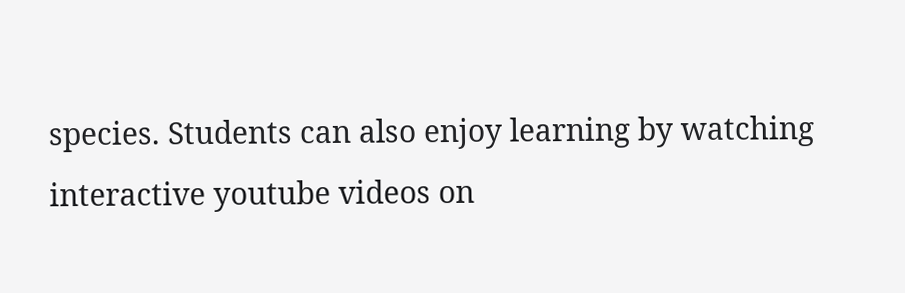species. Students can also enjoy learning by watching interactive youtube videos on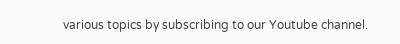various topics by subscribing to our Youtube channel.